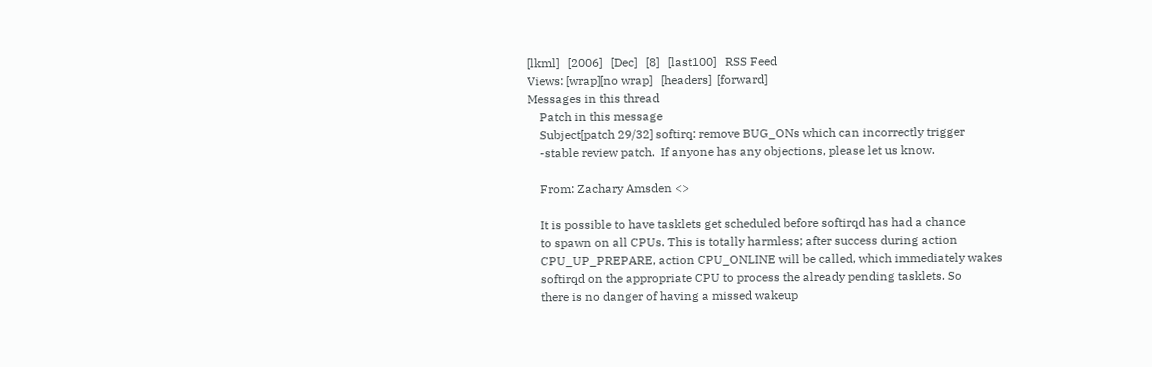[lkml]   [2006]   [Dec]   [8]   [last100]   RSS Feed
Views: [wrap][no wrap]   [headers]  [forward]
Messages in this thread
    Patch in this message
    Subject[patch 29/32] softirq: remove BUG_ONs which can incorrectly trigger
    -stable review patch.  If anyone has any objections, please let us know.

    From: Zachary Amsden <>

    It is possible to have tasklets get scheduled before softirqd has had a chance
    to spawn on all CPUs. This is totally harmless; after success during action
    CPU_UP_PREPARE, action CPU_ONLINE will be called, which immediately wakes
    softirqd on the appropriate CPU to process the already pending tasklets. So
    there is no danger of having a missed wakeup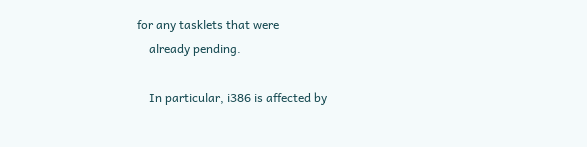for any tasklets that were
    already pending.

    In particular, i386 is affected by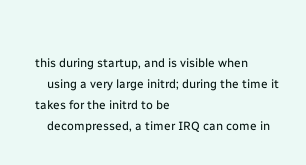this during startup, and is visible when
    using a very large initrd; during the time it takes for the initrd to be
    decompressed, a timer IRQ can come in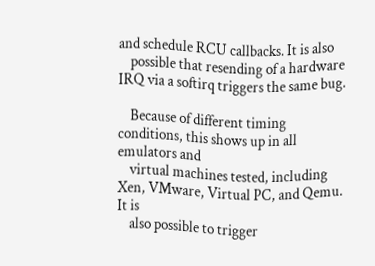and schedule RCU callbacks. It is also
    possible that resending of a hardware IRQ via a softirq triggers the same bug.

    Because of different timing conditions, this shows up in all emulators and
    virtual machines tested, including Xen, VMware, Virtual PC, and Qemu. It is
    also possible to trigger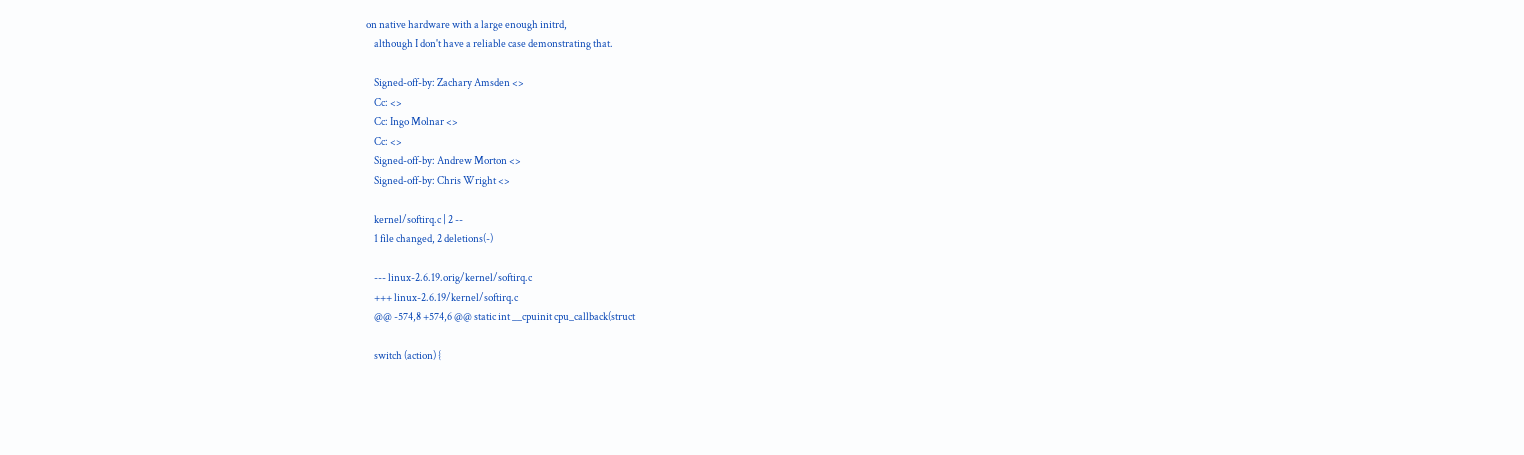on native hardware with a large enough initrd,
    although I don't have a reliable case demonstrating that.

    Signed-off-by: Zachary Amsden <>
    Cc: <>
    Cc: Ingo Molnar <>
    Cc: <>
    Signed-off-by: Andrew Morton <>
    Signed-off-by: Chris Wright <>

    kernel/softirq.c | 2 --
    1 file changed, 2 deletions(-)

    --- linux-2.6.19.orig/kernel/softirq.c
    +++ linux-2.6.19/kernel/softirq.c
    @@ -574,8 +574,6 @@ static int __cpuinit cpu_callback(struct

    switch (action) {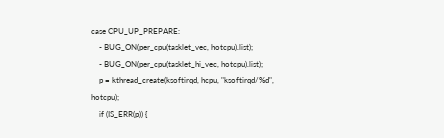case CPU_UP_PREPARE:
    - BUG_ON(per_cpu(tasklet_vec, hotcpu).list);
    - BUG_ON(per_cpu(tasklet_hi_vec, hotcpu).list);
    p = kthread_create(ksoftirqd, hcpu, "ksoftirqd/%d", hotcpu);
    if (IS_ERR(p)) {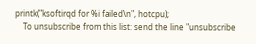printk("ksoftirqd for %i failed\n", hotcpu);
    To unsubscribe from this list: send the line "unsubscribe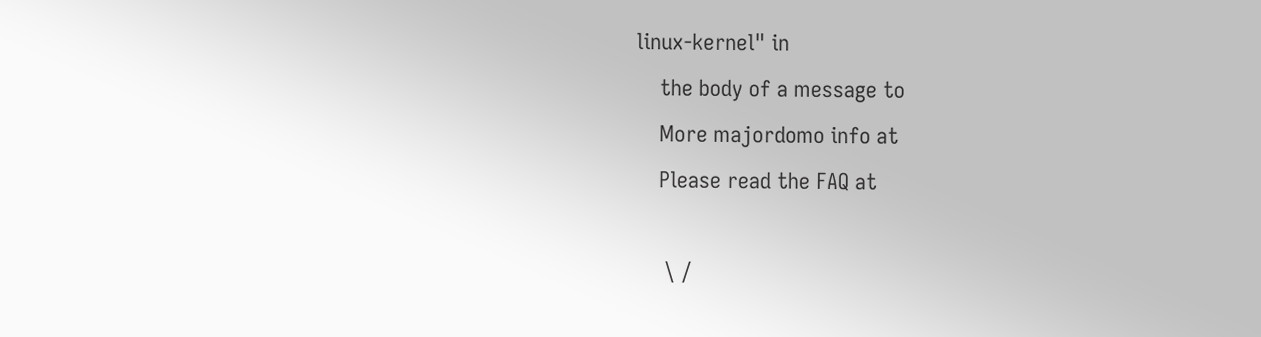linux-kernel" in
    the body of a message to
    More majordomo info at
    Please read the FAQ at

     \ /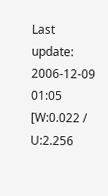Last update: 2006-12-09 01:05    [W:0.022 / U:2.256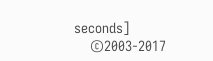seconds]
    ©2003-2017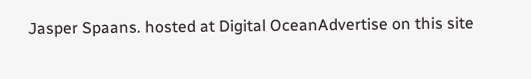Jasper Spaans. hosted at Digital OceanAdvertise on this site